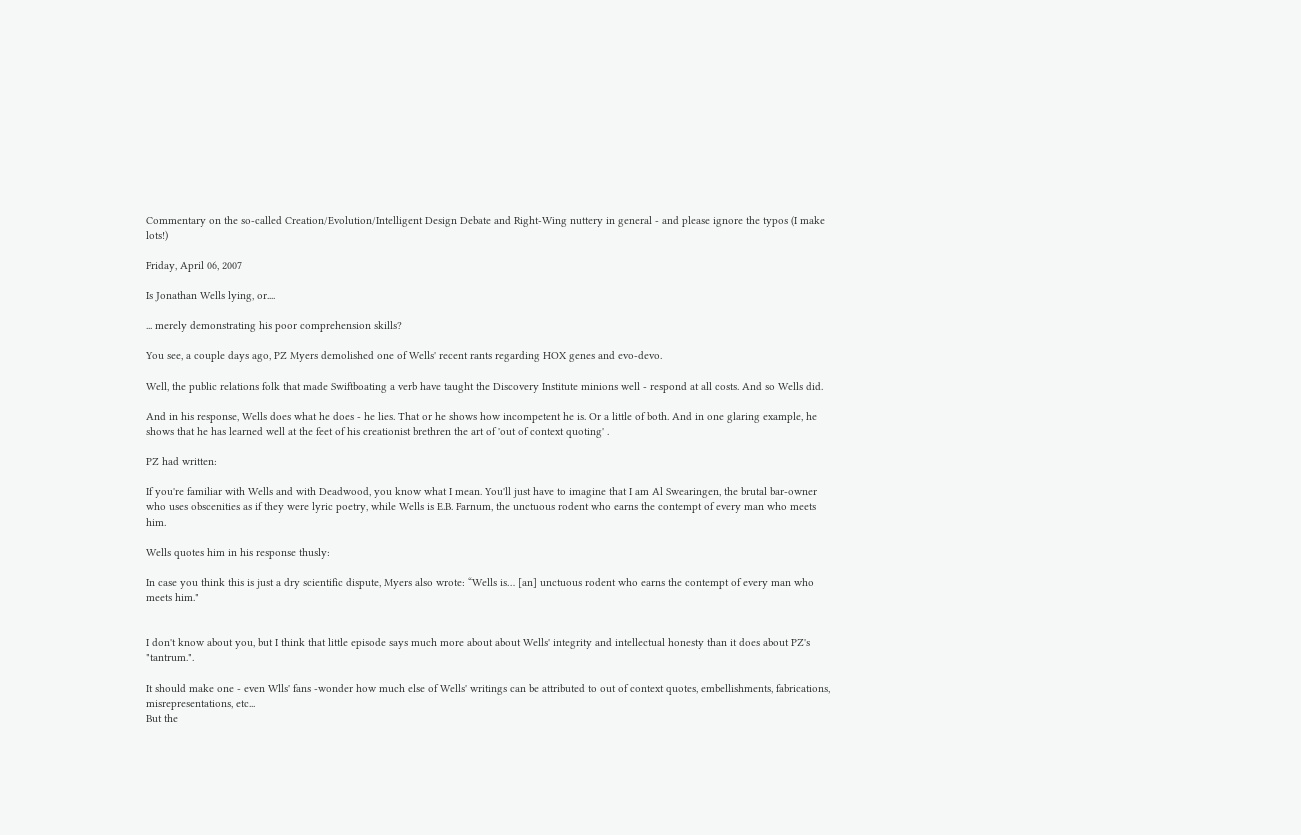Commentary on the so-called Creation/Evolution/Intelligent Design Debate and Right-Wing nuttery in general - and please ignore the typos (I make lots!)

Friday, April 06, 2007

Is Jonathan Wells lying, or....

... merely demonstrating his poor comprehension skills?

You see, a couple days ago, PZ Myers demolished one of Wells' recent rants regarding HOX genes and evo-devo.

Well, the public relations folk that made Swiftboating a verb have taught the Discovery Institute minions well - respond at all costs. And so Wells did.

And in his response, Wells does what he does - he lies. That or he shows how incompetent he is. Or a little of both. And in one glaring example, he shows that he has learned well at the feet of his creationist brethren the art of 'out of context quoting' .

PZ had written:

If you're familiar with Wells and with Deadwood, you know what I mean. You'll just have to imagine that I am Al Swearingen, the brutal bar-owner who uses obscenities as if they were lyric poetry, while Wells is E.B. Farnum, the unctuous rodent who earns the contempt of every man who meets him.

Wells quotes him in his response thusly:

In case you think this is just a dry scientific dispute, Myers also wrote: “Wells is… [an] unctuous rodent who earns the contempt of every man who meets him."


I don't know about you, but I think that little episode says much more about about Wells' integrity and intellectual honesty than it does about PZ's "tantrum.".

It should make one - even Wlls' fans -wonder how much else of Wells' writings can be attributed to out of context quotes, embellishments, fabrications, misrepresentations, etc...
But the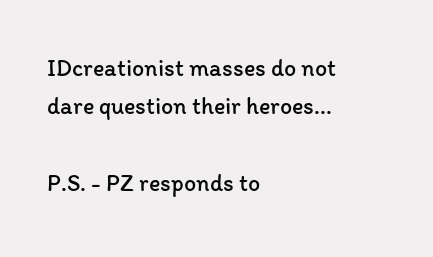IDcreationist masses do not dare question their heroes...

P.S. - PZ responds to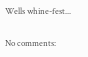Wells whine-fest...

No comments: